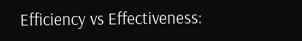Efficiency vs Effectiveness: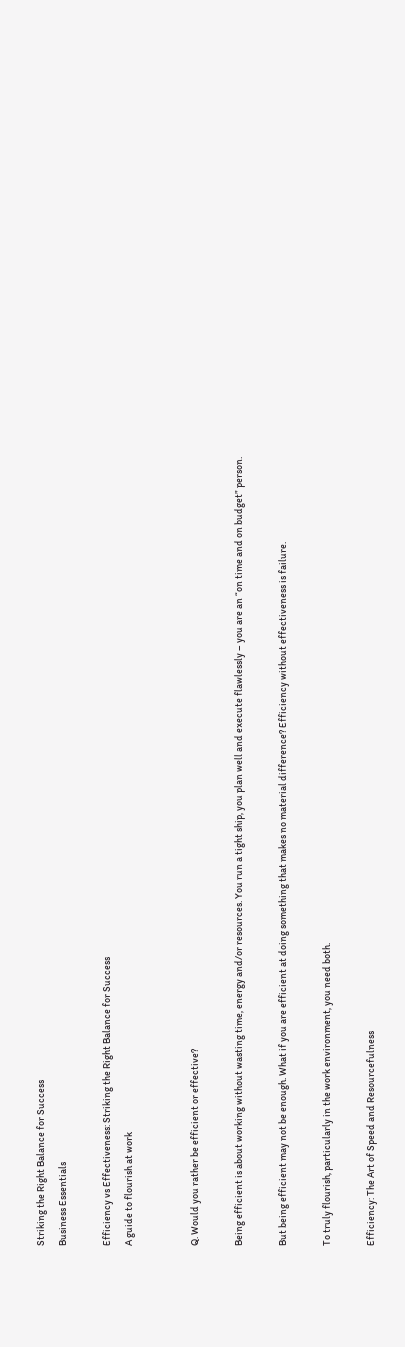Striking the Right Balance for Success
Business Essentials

Efficiency vs Effectiveness: Striking the Right Balance for Success
A guide to flourish at work


Q. Would you rather be efficient or effective?

Being efficient is about working without wasting time, energy and/or resources. You run a tight ship, you plan well and execute flawlessly – you are an “on time and on budget” person.

But being efficient may not be enough. What if you are efficient at doing something that makes no material difference? Efficiency without effectiveness is failure.

To truly flourish, particularly in the work environment, you need both.

Efficiency: The Art of Speed and Resourcefulness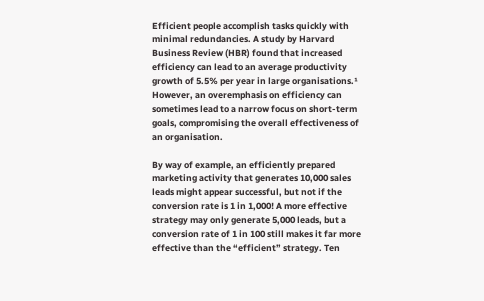Efficient people accomplish tasks quickly with minimal redundancies. A study by Harvard Business Review (HBR) found that increased efficiency can lead to an average productivity growth of 5.5% per year in large organisations.¹ However, an overemphasis on efficiency can sometimes lead to a narrow focus on short-term goals, compromising the overall effectiveness of an organisation.

By way of example, an efficiently prepared marketing activity that generates 10,000 sales leads might appear successful, but not if the conversion rate is 1 in 1,000! A more effective strategy may only generate 5,000 leads, but a conversion rate of 1 in 100 still makes it far more effective than the “efficient” strategy. Ten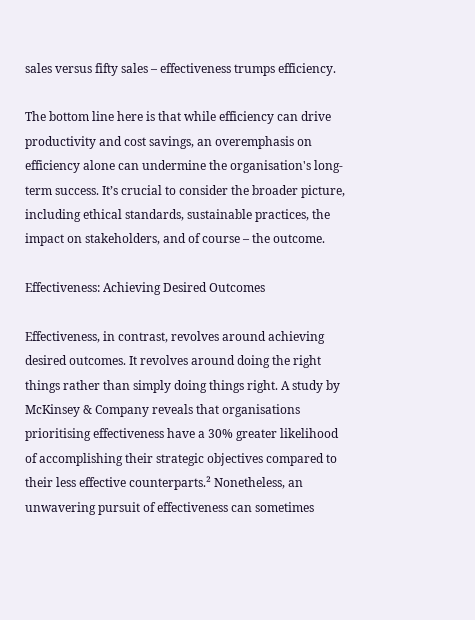sales versus fifty sales – effectiveness trumps efficiency.

The bottom line here is that while efficiency can drive productivity and cost savings, an overemphasis on efficiency alone can undermine the organisation's long-term success. It’s crucial to consider the broader picture, including ethical standards, sustainable practices, the impact on stakeholders, and of course – the outcome.

Effectiveness: Achieving Desired Outcomes

Effectiveness, in contrast, revolves around achieving desired outcomes. It revolves around doing the right things rather than simply doing things right. A study by McKinsey & Company reveals that organisations prioritising effectiveness have a 30% greater likelihood of accomplishing their strategic objectives compared to their less effective counterparts.² Nonetheless, an unwavering pursuit of effectiveness can sometimes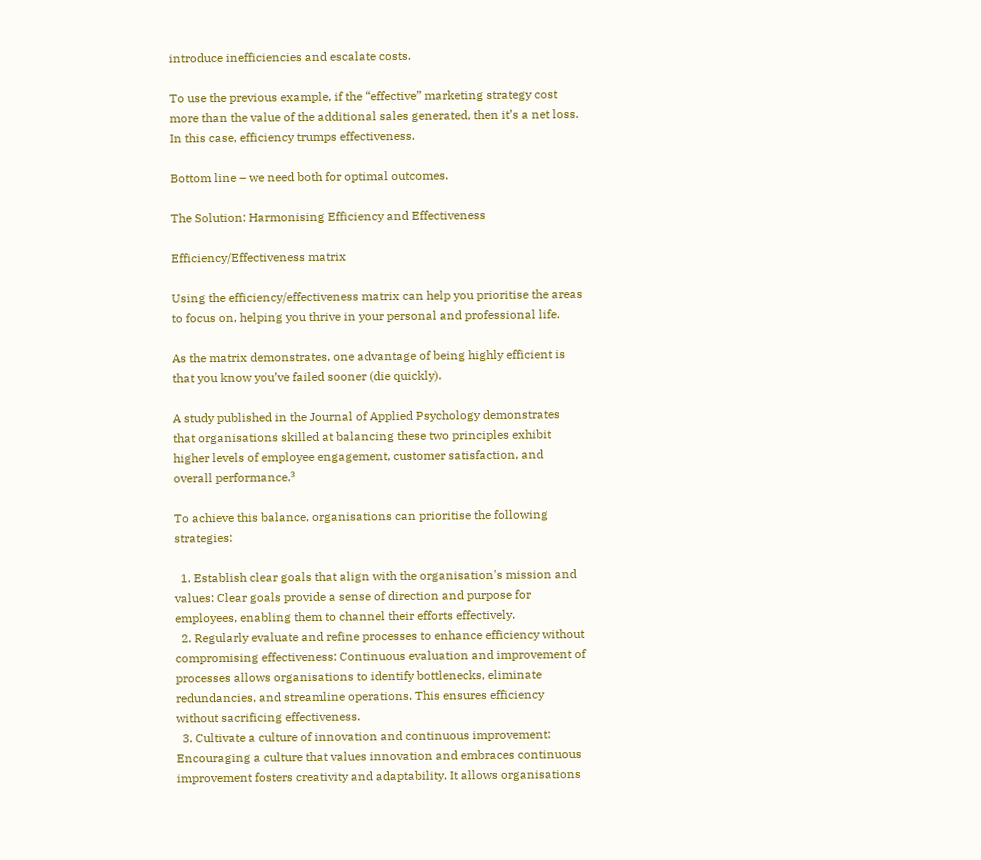introduce inefficiencies and escalate costs.

To use the previous example, if the “effective” marketing strategy cost more than the value of the additional sales generated, then it’s a net loss. In this case, efficiency trumps effectiveness.

Bottom line – we need both for optimal outcomes.

The Solution: Harmonising Efficiency and Effectiveness

Efficiency/Effectiveness matrix

Using the efficiency/effectiveness matrix can help you prioritise the areas to focus on, helping you thrive in your personal and professional life.

As the matrix demonstrates, one advantage of being highly efficient is that you know you’ve failed sooner (die quickly).

A study published in the Journal of Applied Psychology demonstrates that organisations skilled at balancing these two principles exhibit higher levels of employee engagement, customer satisfaction, and overall performance.³

To achieve this balance, organisations can prioritise the following strategies:

  1. Establish clear goals that align with the organisation's mission and values: Clear goals provide a sense of direction and purpose for employees, enabling them to channel their efforts effectively.
  2. Regularly evaluate and refine processes to enhance efficiency without compromising effectiveness: Continuous evaluation and improvement of processes allows organisations to identify bottlenecks, eliminate redundancies, and streamline operations. This ensures efficiency without sacrificing effectiveness.
  3. Cultivate a culture of innovation and continuous improvement: Encouraging a culture that values innovation and embraces continuous improvement fosters creativity and adaptability. It allows organisations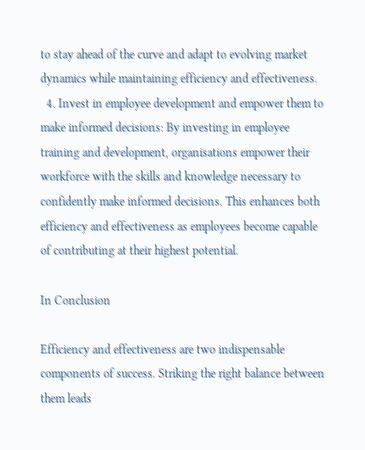to stay ahead of the curve and adapt to evolving market dynamics while maintaining efficiency and effectiveness.
  4. Invest in employee development and empower them to make informed decisions: By investing in employee training and development, organisations empower their workforce with the skills and knowledge necessary to confidently make informed decisions. This enhances both efficiency and effectiveness as employees become capable of contributing at their highest potential.

In Conclusion

Efficiency and effectiveness are two indispensable components of success. Striking the right balance between them leads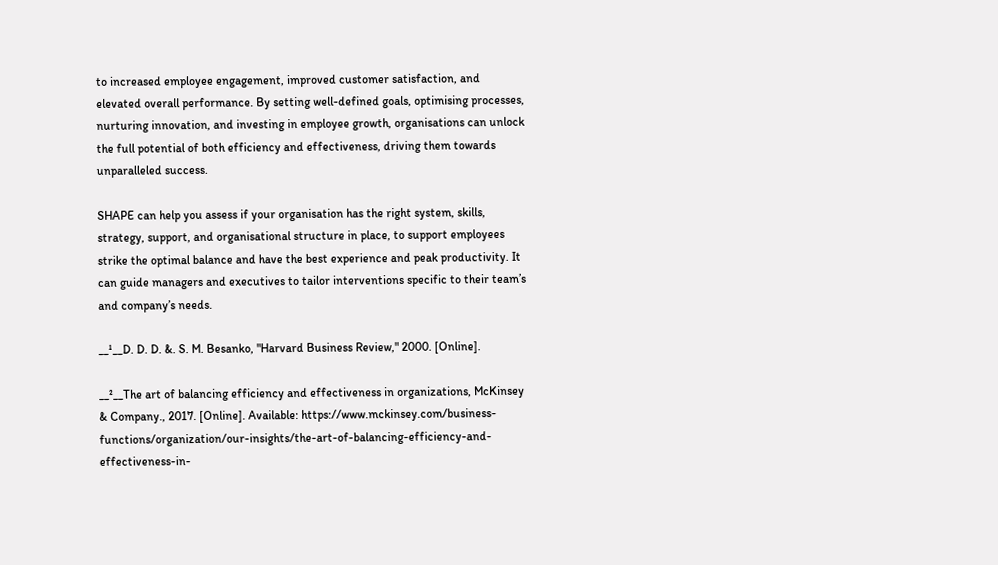to increased employee engagement, improved customer satisfaction, and elevated overall performance. By setting well-defined goals, optimising processes, nurturing innovation, and investing in employee growth, organisations can unlock the full potential of both efficiency and effectiveness, driving them towards unparalleled success.

SHAPE can help you assess if your organisation has the right system, skills, strategy, support, and organisational structure in place, to support employees strike the optimal balance and have the best experience and peak productivity. It can guide managers and executives to tailor interventions specific to their team’s and company’s needs.

__¹__D. D. D. &. S. M. Besanko, "Harvard Business Review," 2000. [Online].

__²__The art of balancing efficiency and effectiveness in organizations, McKinsey & Company., 2017. [Online]. Available: https://www.mckinsey.com/business-functions/organization/our-insights/the-art-of-balancing-efficiency-and-effectiveness-in-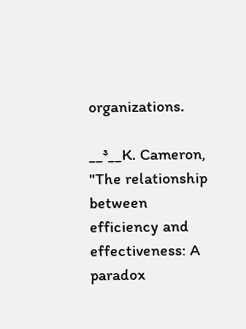organizations.

__³__K. Cameron, "The relationship between efficiency and effectiveness: A paradox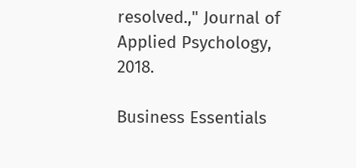resolved.," Journal of Applied Psychology, 2018.

Business Essentials